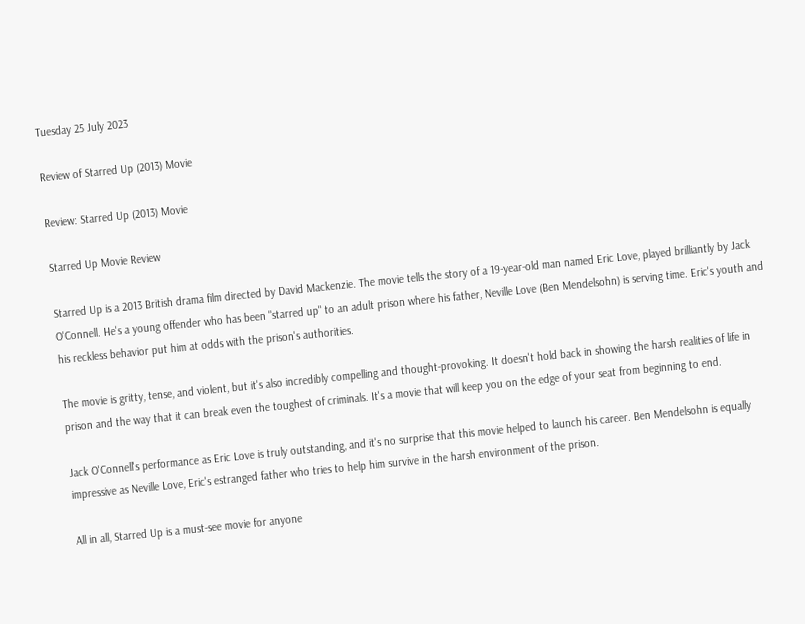Tuesday 25 July 2023

Review of Starred Up (2013) Movie

Review: Starred Up (2013) Movie

Starred Up Movie Review

Starred Up is a 2013 British drama film directed by David Mackenzie. The movie tells the story of a 19-year-old man named Eric Love, played brilliantly by Jack O'Connell. He's a young offender who has been "starred up" to an adult prison where his father, Neville Love (Ben Mendelsohn) is serving time. Eric's youth and his reckless behavior put him at odds with the prison's authorities.

The movie is gritty, tense, and violent, but it's also incredibly compelling and thought-provoking. It doesn't hold back in showing the harsh realities of life in prison and the way that it can break even the toughest of criminals. It's a movie that will keep you on the edge of your seat from beginning to end.

Jack O'Connell's performance as Eric Love is truly outstanding, and it's no surprise that this movie helped to launch his career. Ben Mendelsohn is equally impressive as Neville Love, Eric's estranged father who tries to help him survive in the harsh environment of the prison.

All in all, Starred Up is a must-see movie for anyone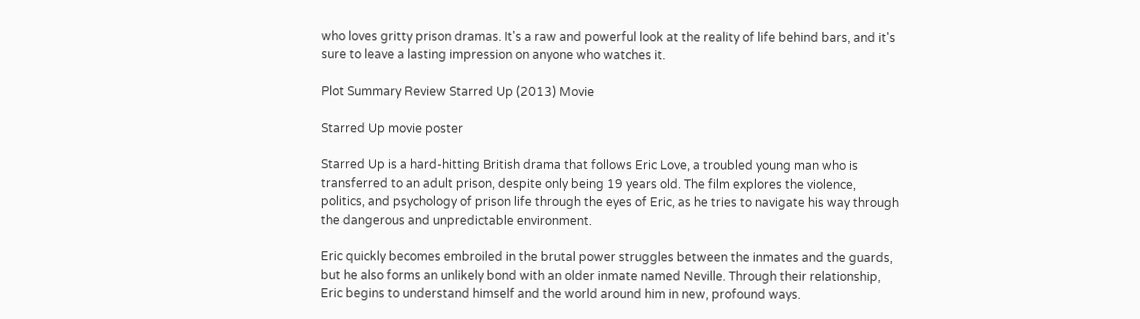who loves gritty prison dramas. It's a raw and powerful look at the reality of life behind bars, and it's sure to leave a lasting impression on anyone who watches it.

Plot Summary Review Starred Up (2013) Movie

Starred Up movie poster

Starred Up is a hard-hitting British drama that follows Eric Love, a troubled young man who is transferred to an adult prison, despite only being 19 years old. The film explores the violence, politics, and psychology of prison life through the eyes of Eric, as he tries to navigate his way through the dangerous and unpredictable environment.

Eric quickly becomes embroiled in the brutal power struggles between the inmates and the guards, but he also forms an unlikely bond with an older inmate named Neville. Through their relationship, Eric begins to understand himself and the world around him in new, profound ways.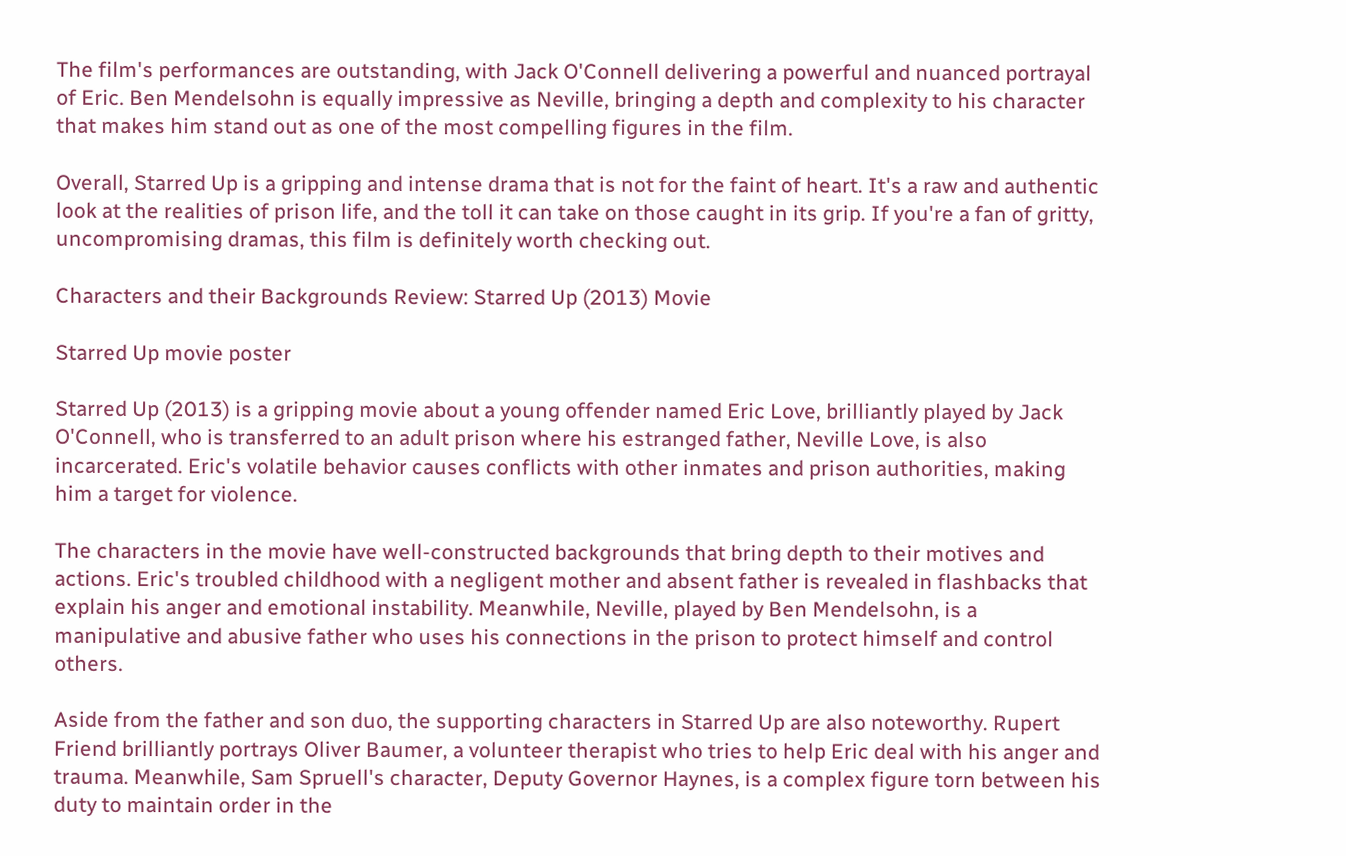The film's performances are outstanding, with Jack O'Connell delivering a powerful and nuanced portrayal of Eric. Ben Mendelsohn is equally impressive as Neville, bringing a depth and complexity to his character that makes him stand out as one of the most compelling figures in the film.

Overall, Starred Up is a gripping and intense drama that is not for the faint of heart. It's a raw and authentic look at the realities of prison life, and the toll it can take on those caught in its grip. If you're a fan of gritty, uncompromising dramas, this film is definitely worth checking out.

Characters and their Backgrounds Review: Starred Up (2013) Movie

Starred Up movie poster

Starred Up (2013) is a gripping movie about a young offender named Eric Love, brilliantly played by Jack O'Connell, who is transferred to an adult prison where his estranged father, Neville Love, is also incarcerated. Eric's volatile behavior causes conflicts with other inmates and prison authorities, making him a target for violence.

The characters in the movie have well-constructed backgrounds that bring depth to their motives and actions. Eric's troubled childhood with a negligent mother and absent father is revealed in flashbacks that explain his anger and emotional instability. Meanwhile, Neville, played by Ben Mendelsohn, is a manipulative and abusive father who uses his connections in the prison to protect himself and control others.

Aside from the father and son duo, the supporting characters in Starred Up are also noteworthy. Rupert Friend brilliantly portrays Oliver Baumer, a volunteer therapist who tries to help Eric deal with his anger and trauma. Meanwhile, Sam Spruell's character, Deputy Governor Haynes, is a complex figure torn between his duty to maintain order in the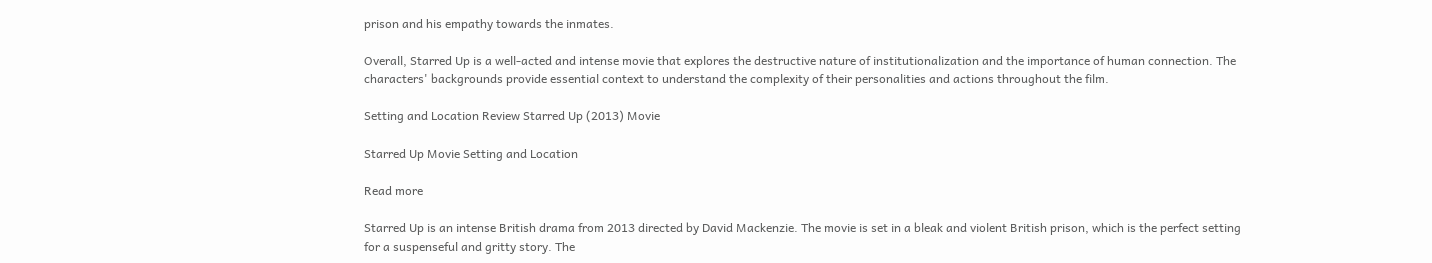prison and his empathy towards the inmates.

Overall, Starred Up is a well-acted and intense movie that explores the destructive nature of institutionalization and the importance of human connection. The characters' backgrounds provide essential context to understand the complexity of their personalities and actions throughout the film.

Setting and Location Review Starred Up (2013) Movie

Starred Up Movie Setting and Location

Read more

Starred Up is an intense British drama from 2013 directed by David Mackenzie. The movie is set in a bleak and violent British prison, which is the perfect setting for a suspenseful and gritty story. The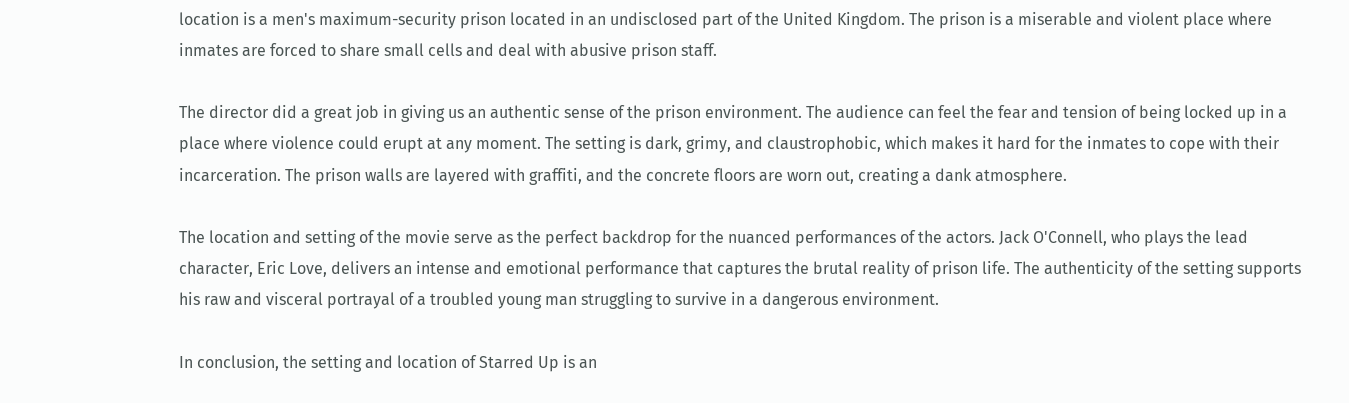location is a men's maximum-security prison located in an undisclosed part of the United Kingdom. The prison is a miserable and violent place where inmates are forced to share small cells and deal with abusive prison staff.

The director did a great job in giving us an authentic sense of the prison environment. The audience can feel the fear and tension of being locked up in a place where violence could erupt at any moment. The setting is dark, grimy, and claustrophobic, which makes it hard for the inmates to cope with their incarceration. The prison walls are layered with graffiti, and the concrete floors are worn out, creating a dank atmosphere.

The location and setting of the movie serve as the perfect backdrop for the nuanced performances of the actors. Jack O'Connell, who plays the lead character, Eric Love, delivers an intense and emotional performance that captures the brutal reality of prison life. The authenticity of the setting supports his raw and visceral portrayal of a troubled young man struggling to survive in a dangerous environment.

In conclusion, the setting and location of Starred Up is an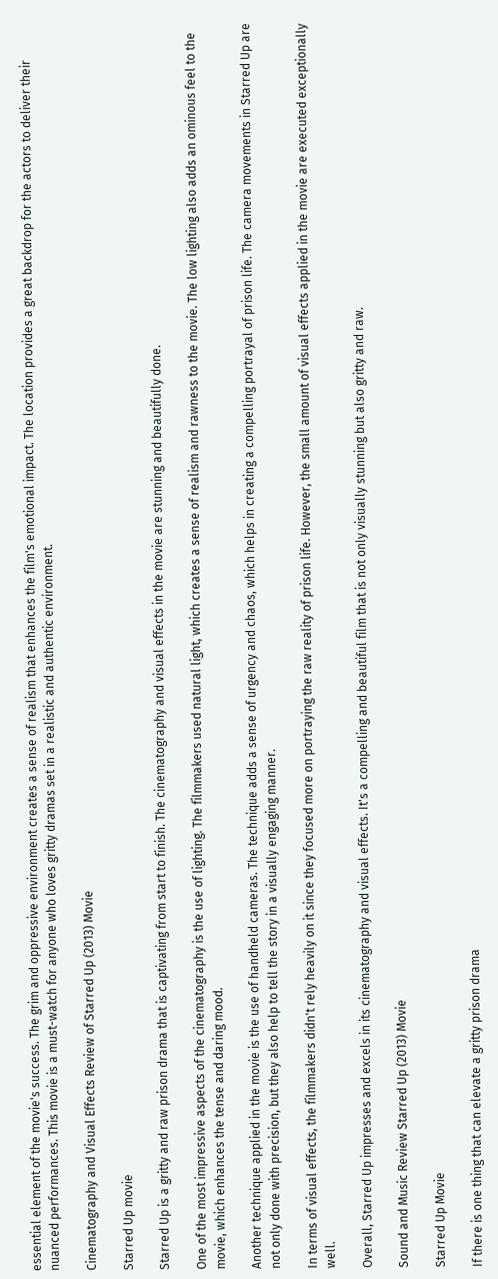essential element of the movie's success. The grim and oppressive environment creates a sense of realism that enhances the film's emotional impact. The location provides a great backdrop for the actors to deliver their nuanced performances. This movie is a must-watch for anyone who loves gritty dramas set in a realistic and authentic environment.

Cinematography and Visual Effects Review of Starred Up (2013) Movie

Starred Up movie

Starred Up is a gritty and raw prison drama that is captivating from start to finish. The cinematography and visual effects in the movie are stunning and beautifully done.

One of the most impressive aspects of the cinematography is the use of lighting. The filmmakers used natural light, which creates a sense of realism and rawness to the movie. The low lighting also adds an ominous feel to the movie, which enhances the tense and daring mood.

Another technique applied in the movie is the use of handheld cameras. The technique adds a sense of urgency and chaos, which helps in creating a compelling portrayal of prison life. The camera movements in Starred Up are not only done with precision, but they also help to tell the story in a visually engaging manner.

In terms of visual effects, the filmmakers didn't rely heavily on it since they focused more on portraying the raw reality of prison life. However, the small amount of visual effects applied in the movie are executed exceptionally well.

Overall, Starred Up impresses and excels in its cinematography and visual effects. It's a compelling and beautiful film that is not only visually stunning but also gritty and raw.

Sound and Music Review Starred Up (2013) Movie

Starred Up Movie

If there is one thing that can elevate a gritty prison drama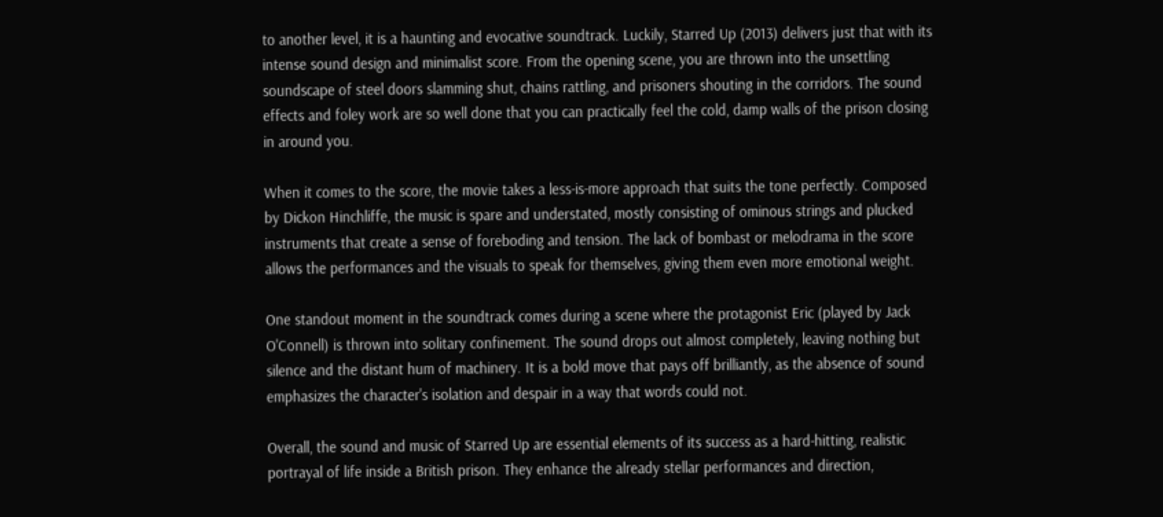to another level, it is a haunting and evocative soundtrack. Luckily, Starred Up (2013) delivers just that with its intense sound design and minimalist score. From the opening scene, you are thrown into the unsettling soundscape of steel doors slamming shut, chains rattling, and prisoners shouting in the corridors. The sound effects and foley work are so well done that you can practically feel the cold, damp walls of the prison closing in around you.

When it comes to the score, the movie takes a less-is-more approach that suits the tone perfectly. Composed by Dickon Hinchliffe, the music is spare and understated, mostly consisting of ominous strings and plucked instruments that create a sense of foreboding and tension. The lack of bombast or melodrama in the score allows the performances and the visuals to speak for themselves, giving them even more emotional weight.

One standout moment in the soundtrack comes during a scene where the protagonist Eric (played by Jack O'Connell) is thrown into solitary confinement. The sound drops out almost completely, leaving nothing but silence and the distant hum of machinery. It is a bold move that pays off brilliantly, as the absence of sound emphasizes the character's isolation and despair in a way that words could not.

Overall, the sound and music of Starred Up are essential elements of its success as a hard-hitting, realistic portrayal of life inside a British prison. They enhance the already stellar performances and direction,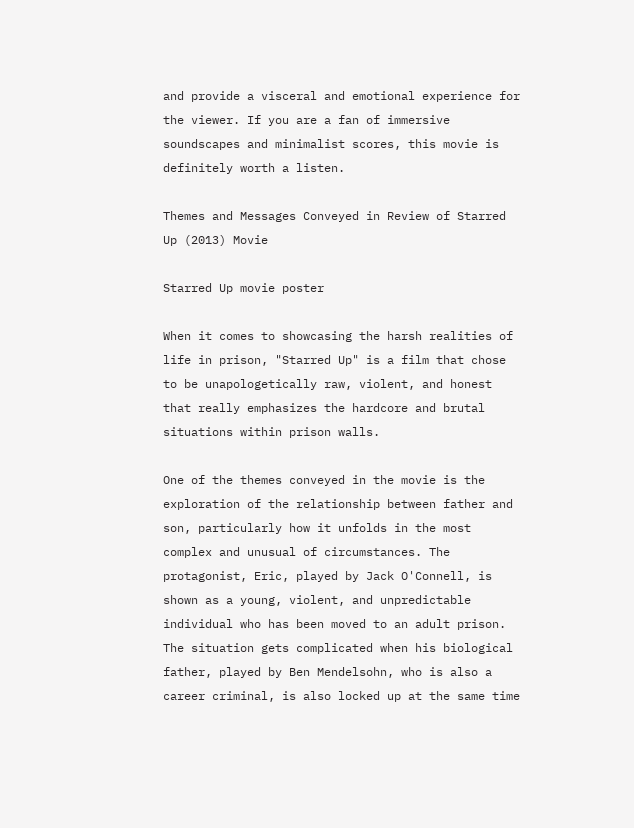and provide a visceral and emotional experience for the viewer. If you are a fan of immersive soundscapes and minimalist scores, this movie is definitely worth a listen.

Themes and Messages Conveyed in Review of Starred Up (2013) Movie

Starred Up movie poster

When it comes to showcasing the harsh realities of life in prison, "Starred Up" is a film that chose to be unapologetically raw, violent, and honest that really emphasizes the hardcore and brutal situations within prison walls.

One of the themes conveyed in the movie is the exploration of the relationship between father and son, particularly how it unfolds in the most complex and unusual of circumstances. The protagonist, Eric, played by Jack O'Connell, is shown as a young, violent, and unpredictable individual who has been moved to an adult prison. The situation gets complicated when his biological father, played by Ben Mendelsohn, who is also a career criminal, is also locked up at the same time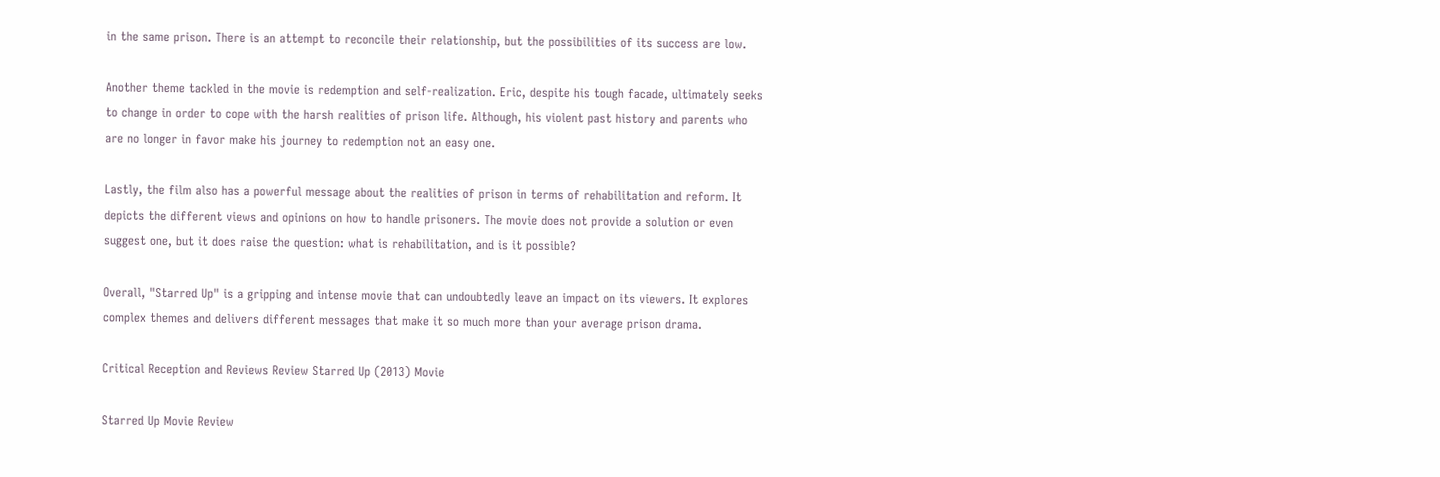in the same prison. There is an attempt to reconcile their relationship, but the possibilities of its success are low.

Another theme tackled in the movie is redemption and self-realization. Eric, despite his tough facade, ultimately seeks to change in order to cope with the harsh realities of prison life. Although, his violent past history and parents who are no longer in favor make his journey to redemption not an easy one.

Lastly, the film also has a powerful message about the realities of prison in terms of rehabilitation and reform. It depicts the different views and opinions on how to handle prisoners. The movie does not provide a solution or even suggest one, but it does raise the question: what is rehabilitation, and is it possible?

Overall, "Starred Up" is a gripping and intense movie that can undoubtedly leave an impact on its viewers. It explores complex themes and delivers different messages that make it so much more than your average prison drama.

Critical Reception and Reviews Review Starred Up (2013) Movie

Starred Up Movie Review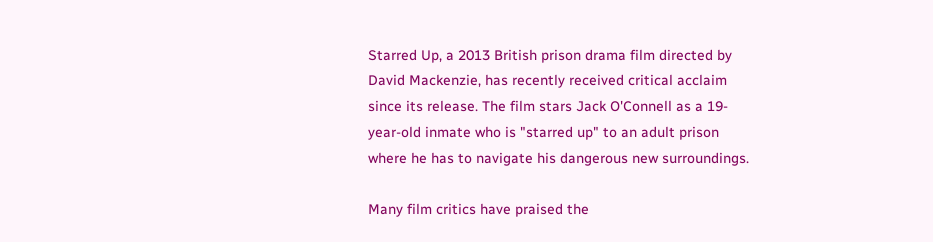Starred Up, a 2013 British prison drama film directed by David Mackenzie, has recently received critical acclaim since its release. The film stars Jack O'Connell as a 19-year-old inmate who is "starred up" to an adult prison where he has to navigate his dangerous new surroundings.

Many film critics have praised the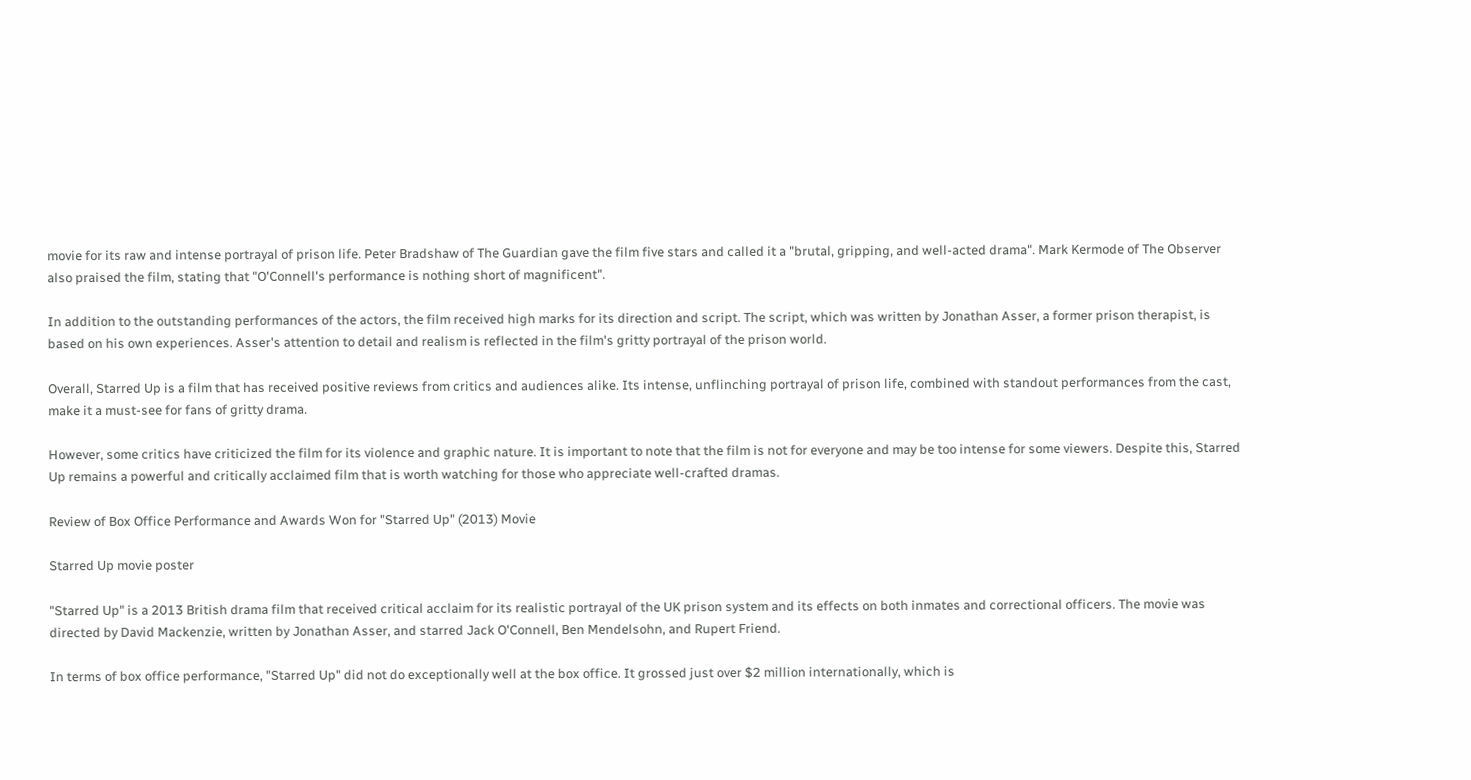movie for its raw and intense portrayal of prison life. Peter Bradshaw of The Guardian gave the film five stars and called it a "brutal, gripping, and well-acted drama". Mark Kermode of The Observer also praised the film, stating that "O'Connell's performance is nothing short of magnificent".

In addition to the outstanding performances of the actors, the film received high marks for its direction and script. The script, which was written by Jonathan Asser, a former prison therapist, is based on his own experiences. Asser's attention to detail and realism is reflected in the film's gritty portrayal of the prison world.

Overall, Starred Up is a film that has received positive reviews from critics and audiences alike. Its intense, unflinching portrayal of prison life, combined with standout performances from the cast, make it a must-see for fans of gritty drama.

However, some critics have criticized the film for its violence and graphic nature. It is important to note that the film is not for everyone and may be too intense for some viewers. Despite this, Starred Up remains a powerful and critically acclaimed film that is worth watching for those who appreciate well-crafted dramas.

Review of Box Office Performance and Awards Won for "Starred Up" (2013) Movie

Starred Up movie poster

"Starred Up" is a 2013 British drama film that received critical acclaim for its realistic portrayal of the UK prison system and its effects on both inmates and correctional officers. The movie was directed by David Mackenzie, written by Jonathan Asser, and starred Jack O'Connell, Ben Mendelsohn, and Rupert Friend.

In terms of box office performance, "Starred Up" did not do exceptionally well at the box office. It grossed just over $2 million internationally, which is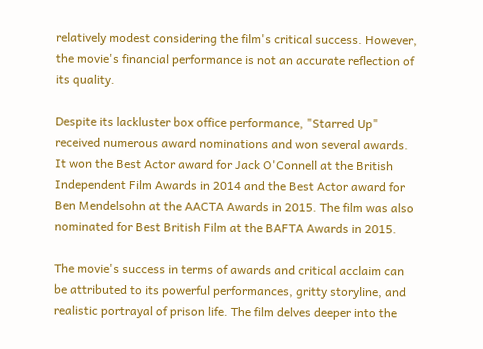relatively modest considering the film's critical success. However, the movie's financial performance is not an accurate reflection of its quality.

Despite its lackluster box office performance, "Starred Up" received numerous award nominations and won several awards. It won the Best Actor award for Jack O'Connell at the British Independent Film Awards in 2014 and the Best Actor award for Ben Mendelsohn at the AACTA Awards in 2015. The film was also nominated for Best British Film at the BAFTA Awards in 2015.

The movie's success in terms of awards and critical acclaim can be attributed to its powerful performances, gritty storyline, and realistic portrayal of prison life. The film delves deeper into the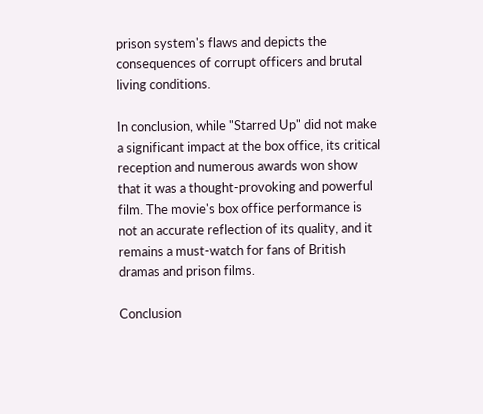prison system's flaws and depicts the consequences of corrupt officers and brutal living conditions.

In conclusion, while "Starred Up" did not make a significant impact at the box office, its critical reception and numerous awards won show that it was a thought-provoking and powerful film. The movie's box office performance is not an accurate reflection of its quality, and it remains a must-watch for fans of British dramas and prison films.

Conclusion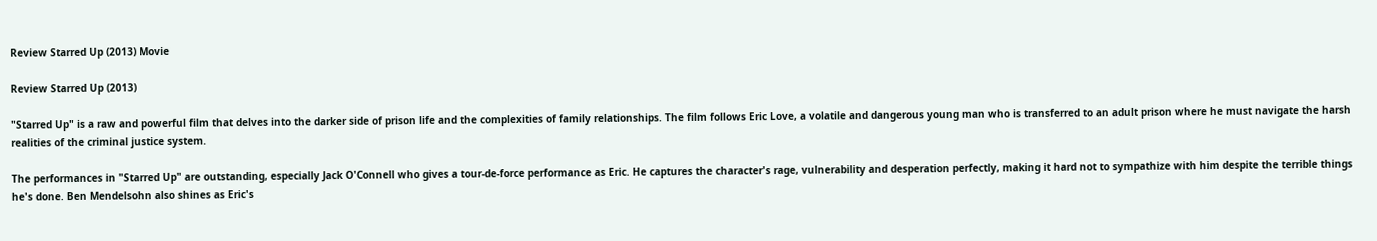Review Starred Up (2013) Movie

Review Starred Up (2013)

"Starred Up" is a raw and powerful film that delves into the darker side of prison life and the complexities of family relationships. The film follows Eric Love, a volatile and dangerous young man who is transferred to an adult prison where he must navigate the harsh realities of the criminal justice system.

The performances in "Starred Up" are outstanding, especially Jack O'Connell who gives a tour-de-force performance as Eric. He captures the character's rage, vulnerability and desperation perfectly, making it hard not to sympathize with him despite the terrible things he's done. Ben Mendelsohn also shines as Eric's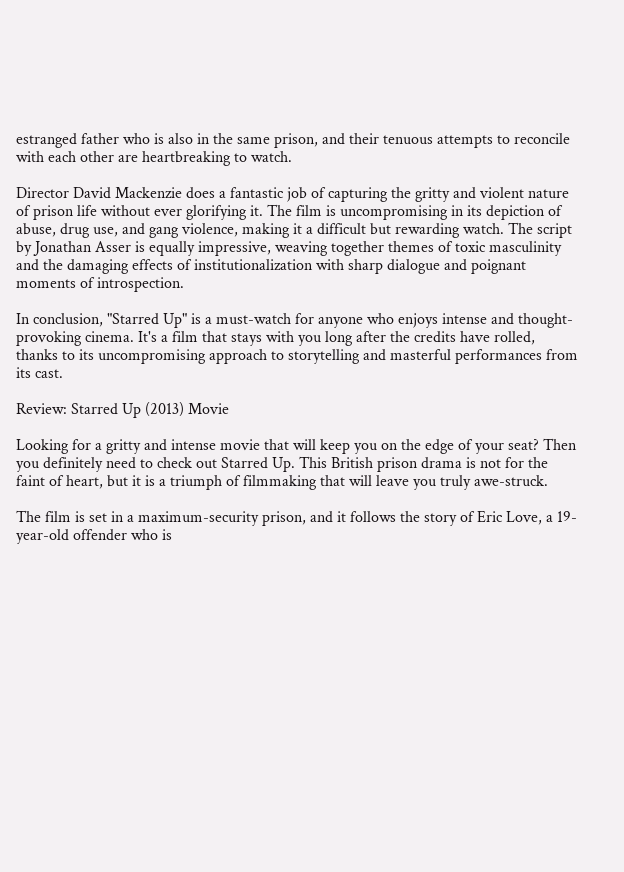estranged father who is also in the same prison, and their tenuous attempts to reconcile with each other are heartbreaking to watch.

Director David Mackenzie does a fantastic job of capturing the gritty and violent nature of prison life without ever glorifying it. The film is uncompromising in its depiction of abuse, drug use, and gang violence, making it a difficult but rewarding watch. The script by Jonathan Asser is equally impressive, weaving together themes of toxic masculinity and the damaging effects of institutionalization with sharp dialogue and poignant moments of introspection.

In conclusion, "Starred Up" is a must-watch for anyone who enjoys intense and thought-provoking cinema. It's a film that stays with you long after the credits have rolled, thanks to its uncompromising approach to storytelling and masterful performances from its cast.

Review: Starred Up (2013) Movie

Looking for a gritty and intense movie that will keep you on the edge of your seat? Then you definitely need to check out Starred Up. This British prison drama is not for the faint of heart, but it is a triumph of filmmaking that will leave you truly awe-struck.

The film is set in a maximum-security prison, and it follows the story of Eric Love, a 19-year-old offender who is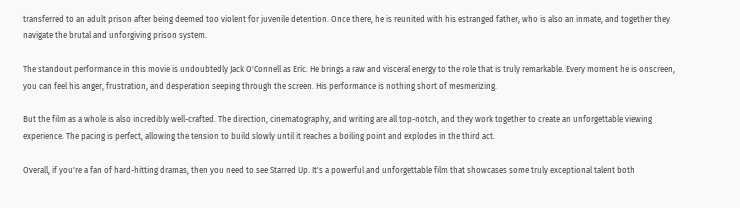transferred to an adult prison after being deemed too violent for juvenile detention. Once there, he is reunited with his estranged father, who is also an inmate, and together they navigate the brutal and unforgiving prison system.

The standout performance in this movie is undoubtedly Jack O'Connell as Eric. He brings a raw and visceral energy to the role that is truly remarkable. Every moment he is onscreen, you can feel his anger, frustration, and desperation seeping through the screen. His performance is nothing short of mesmerizing.

But the film as a whole is also incredibly well-crafted. The direction, cinematography, and writing are all top-notch, and they work together to create an unforgettable viewing experience. The pacing is perfect, allowing the tension to build slowly until it reaches a boiling point and explodes in the third act.

Overall, if you're a fan of hard-hitting dramas, then you need to see Starred Up. It's a powerful and unforgettable film that showcases some truly exceptional talent both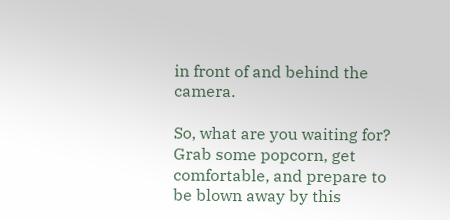in front of and behind the camera.

So, what are you waiting for? Grab some popcorn, get comfortable, and prepare to be blown away by this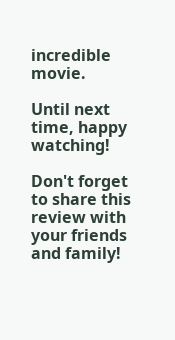incredible movie.

Until next time, happy watching!

Don't forget to share this review with your friends and family!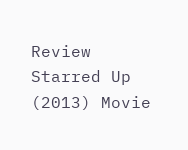Review Starred Up (2013) Movie